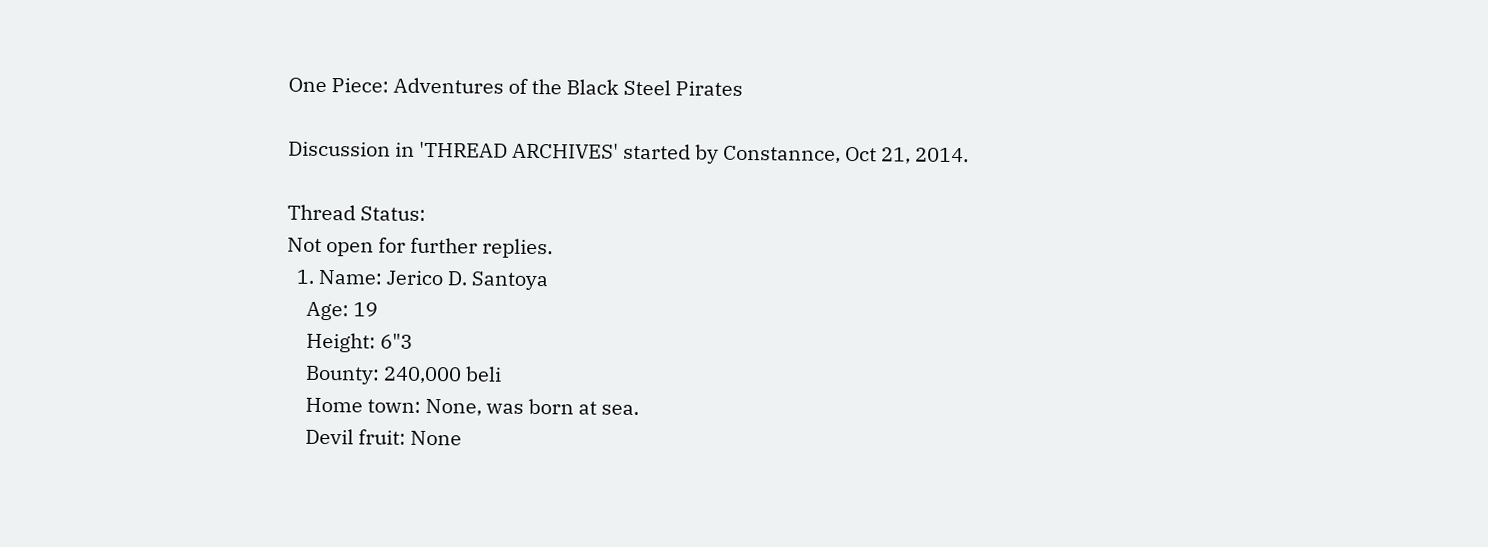One Piece: Adventures of the Black Steel Pirates

Discussion in 'THREAD ARCHIVES' started by Constannce, Oct 21, 2014.

Thread Status:
Not open for further replies.
  1. Name: Jerico D. Santoya
    Age: 19
    Height: 6"3
    Bounty: 240,000 beli
    Home town: None, was born at sea.
    Devil fruit: None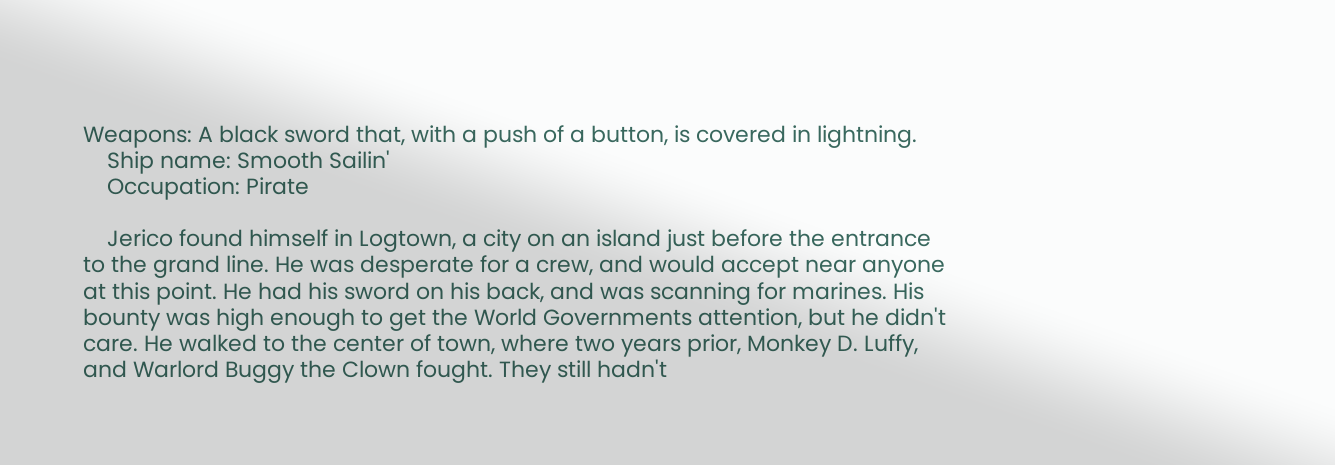Weapons: A black sword that, with a push of a button, is covered in lightning.
    Ship name: Smooth Sailin'
    Occupation: Pirate

    Jerico found himself in Logtown, a city on an island just before the entrance to the grand line. He was desperate for a crew, and would accept near anyone at this point. He had his sword on his back, and was scanning for marines. His bounty was high enough to get the World Governments attention, but he didn't care. He walked to the center of town, where two years prior, Monkey D. Luffy, and Warlord Buggy the Clown fought. They still hadn't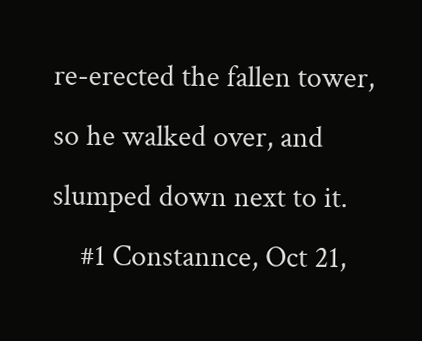re-erected the fallen tower, so he walked over, and slumped down next to it.
    #1 Constannce, Oct 21,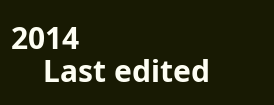2014
    Last edited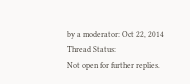by a moderator: Oct 22, 2014
Thread Status:
Not open for further replies.